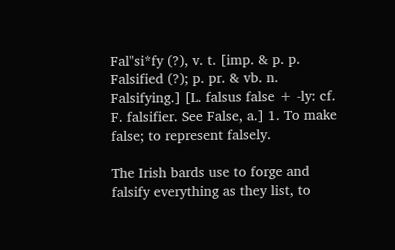Fal"si*fy (?), v. t. [imp. & p. p. Falsified (?); p. pr. & vb. n. Falsifying.] [L. falsus false + -ly: cf. F. falsifier. See False, a.] 1. To make false; to represent falsely.

The Irish bards use to forge and falsify everything as they list, to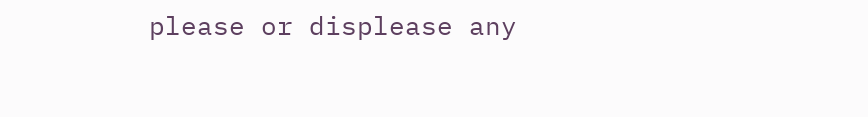please or displease any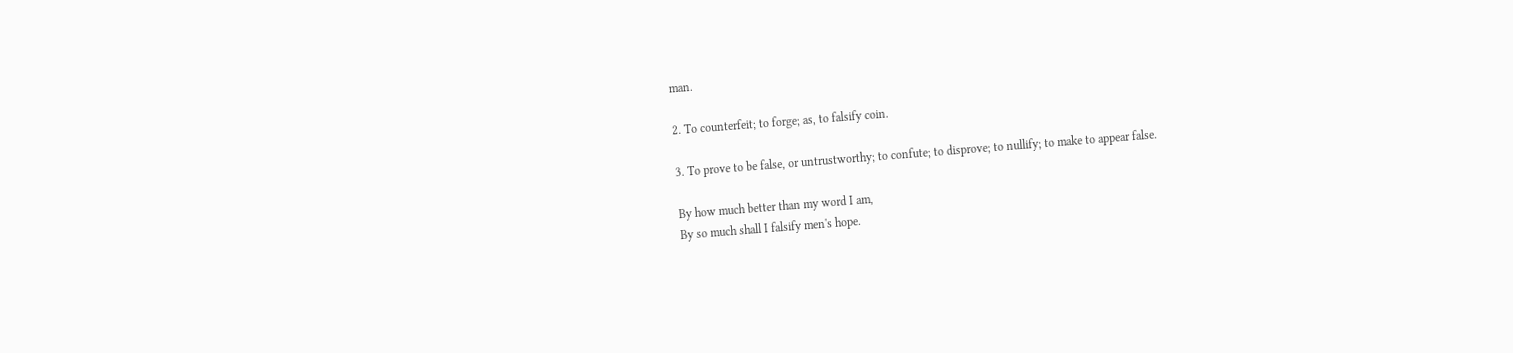man.

2. To counterfeit; to forge; as, to falsify coin.

3. To prove to be false, or untrustworthy; to confute; to disprove; to nullify; to make to appear false.

By how much better than my word I am,
By so much shall I falsify men's hope.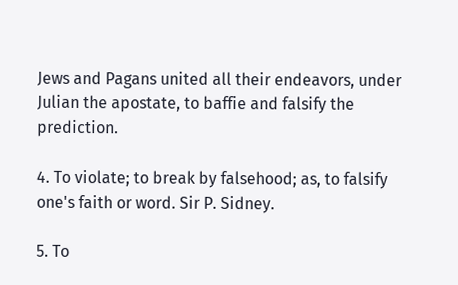Jews and Pagans united all their endeavors, under Julian the apostate, to baffie and falsify the prediction.

4. To violate; to break by falsehood; as, to falsify one's faith or word. Sir P. Sidney.

5. To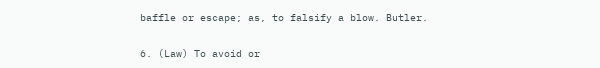baffle or escape; as, to falsify a blow. Butler.

6. (Law) To avoid or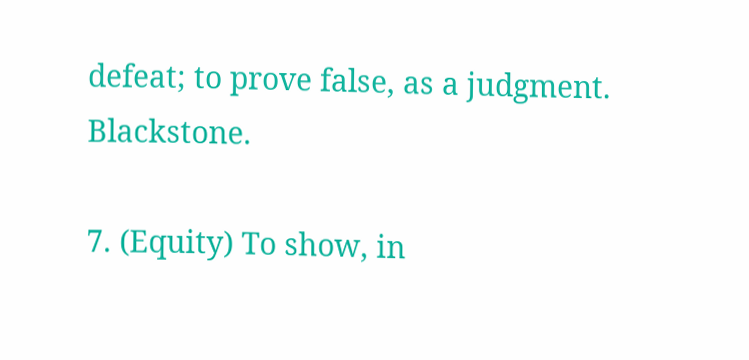defeat; to prove false, as a judgment. Blackstone.

7. (Equity) To show, in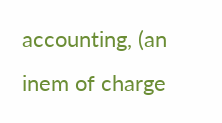accounting, (an inem of charge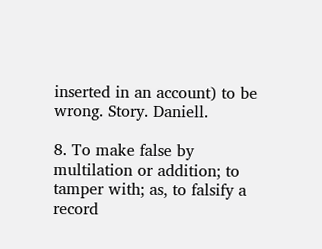inserted in an account) to be wrong. Story. Daniell.

8. To make false by multilation or addition; to tamper with; as, to falsify a record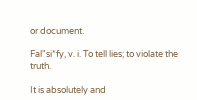or document.

Fal"si*fy, v. i. To tell lies; to violate the truth.

It is absolutely and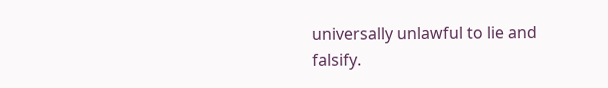universally unlawful to lie and falsify.